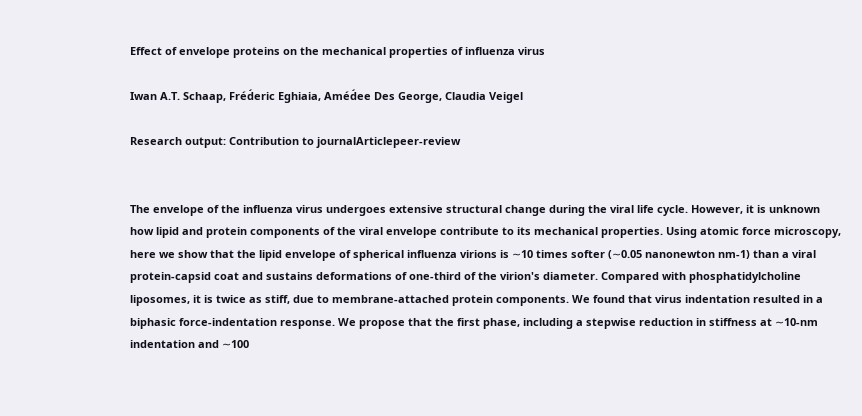Effect of envelope proteins on the mechanical properties of influenza virus

Iwan A.T. Schaap, Fréd́eric Eghiaia, Améd́ee Des George, Claudia Veigel

Research output: Contribution to journalArticlepeer-review


The envelope of the influenza virus undergoes extensive structural change during the viral life cycle. However, it is unknown how lipid and protein components of the viral envelope contribute to its mechanical properties. Using atomic force microscopy, here we show that the lipid envelope of spherical influenza virions is ∼10 times softer (∼0.05 nanonewton nm-1) than a viral protein-capsid coat and sustains deformations of one-third of the virion's diameter. Compared with phosphatidylcholine liposomes, it is twice as stiff, due to membrane-attached protein components. We found that virus indentation resulted in a biphasic force-indentation response. We propose that the first phase, including a stepwise reduction in stiffness at ∼10-nm indentation and ∼100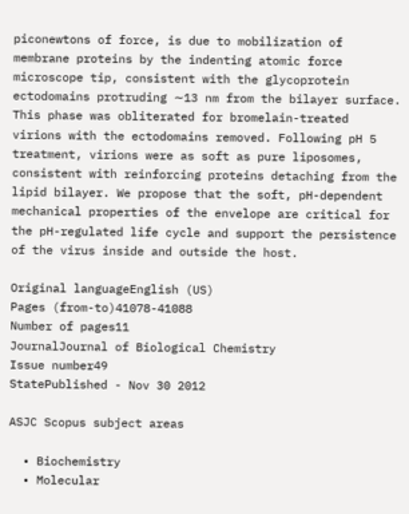piconewtons of force, is due to mobilization of membrane proteins by the indenting atomic force microscope tip, consistent with the glycoprotein ectodomains protruding ∼13 nm from the bilayer surface. This phase was obliterated for bromelain-treated virions with the ectodomains removed. Following pH 5 treatment, virions were as soft as pure liposomes, consistent with reinforcing proteins detaching from the lipid bilayer. We propose that the soft, pH-dependent mechanical properties of the envelope are critical for the pH-regulated life cycle and support the persistence of the virus inside and outside the host.

Original languageEnglish (US)
Pages (from-to)41078-41088
Number of pages11
JournalJournal of Biological Chemistry
Issue number49
StatePublished - Nov 30 2012

ASJC Scopus subject areas

  • Biochemistry
  • Molecular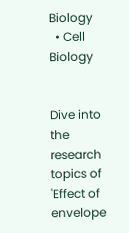Biology
  • Cell Biology


Dive into the research topics of 'Effect of envelope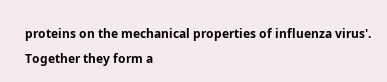proteins on the mechanical properties of influenza virus'. Together they form a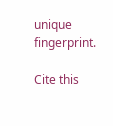unique fingerprint.

Cite this